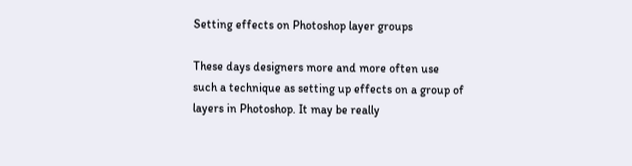Setting effects on Photoshop layer groups

These days designers more and more often use such a technique as setting up effects on a group of layers in Photoshop. It may be really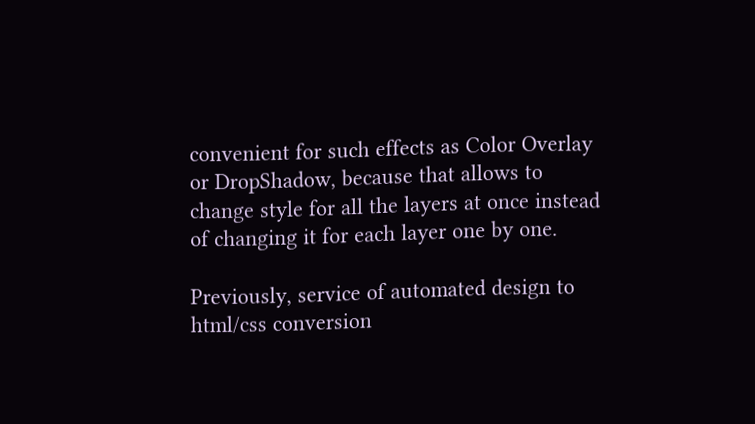convenient for such effects as Color Overlay or DropShadow, because that allows to change style for all the layers at once instead of changing it for each layer one by one.

Previously, service of automated design to html/css conversion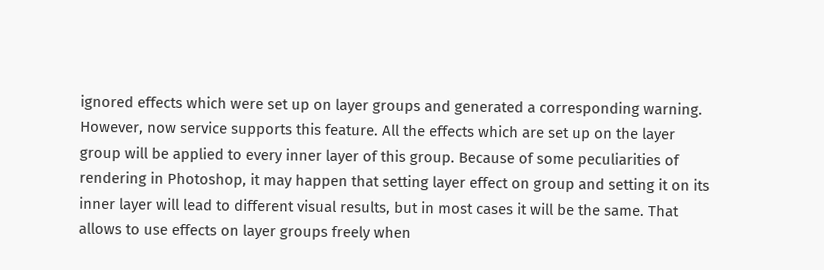ignored effects which were set up on layer groups and generated a corresponding warning. However, now service supports this feature. All the effects which are set up on the layer group will be applied to every inner layer of this group. Because of some peculiarities of rendering in Photoshop, it may happen that setting layer effect on group and setting it on its inner layer will lead to different visual results, but in most cases it will be the same. That allows to use effects on layer groups freely when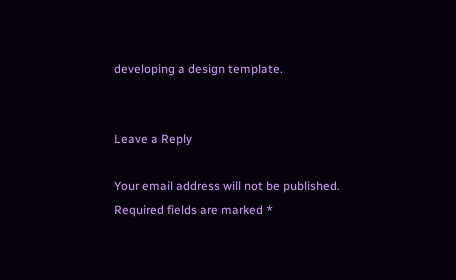developing a design template.


Leave a Reply

Your email address will not be published. Required fields are marked *